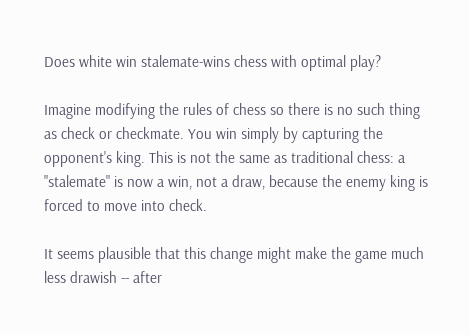Does white win stalemate-wins chess with optimal play?

Imagine modifying the rules of chess so there is no such thing as check or checkmate. You win simply by capturing the opponent's king. This is not the same as traditional chess: a "stalemate" is now a win, not a draw, because the enemy king is forced to move into check.

It seems plausible that this change might make the game much less drawish -- after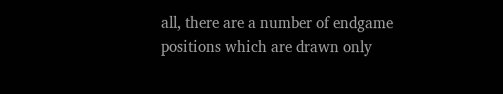all, there are a number of endgame positions which are drawn only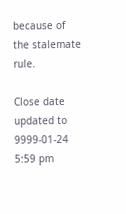because of the stalemate rule.

Close date updated to 9999-01-24 5:59 pm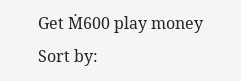Get Ṁ600 play money
Sort by: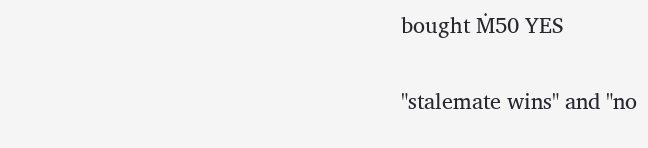bought Ṁ50 YES

"stalemate wins" and "no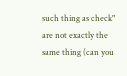such thing as check" are not exactly the same thing (can you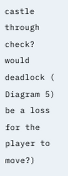castle through check? would deadlock ( Diagram 5) be a loss for the player to move?)